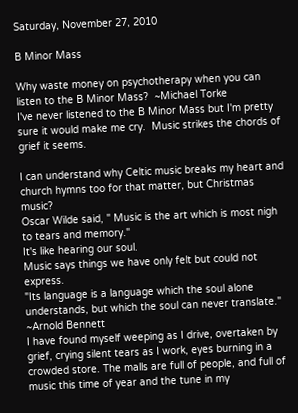Saturday, November 27, 2010

B Minor Mass

Why waste money on psychotherapy when you can listen to the B Minor Mass?  ~Michael Torke
I've never listened to the B Minor Mass but I'm pretty sure it would make me cry.  Music strikes the chords of grief it seems.

I can understand why Celtic music breaks my heart and church hymns too for that matter, but Christmas music?
Oscar Wilde said, " Music is the art which is most nigh to tears and memory."
It's like hearing our soul.
Music says things we have only felt but could not express.
"Its language is a language which the soul alone understands, but which the soul can never translate."  ~Arnold Bennett
I have found myself weeping as I drive, overtaken by grief, crying silent tears as I work, eyes burning in a crowded store. The malls are full of people, and full of music this time of year and the tune in my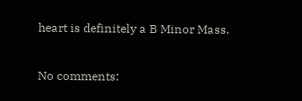heart is definitely a B Minor Mass.

No comments: